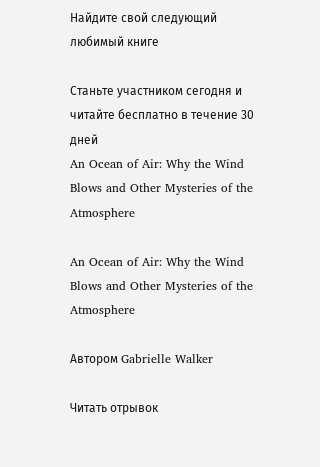Найдите свой следующий любимый книге

Станьте участником сегодня и читайте бесплатно в течение 30 дней
An Ocean of Air: Why the Wind Blows and Other Mysteries of the Atmosphere

An Ocean of Air: Why the Wind Blows and Other Mysteries of the Atmosphere

Автором Gabrielle Walker

Читать отрывок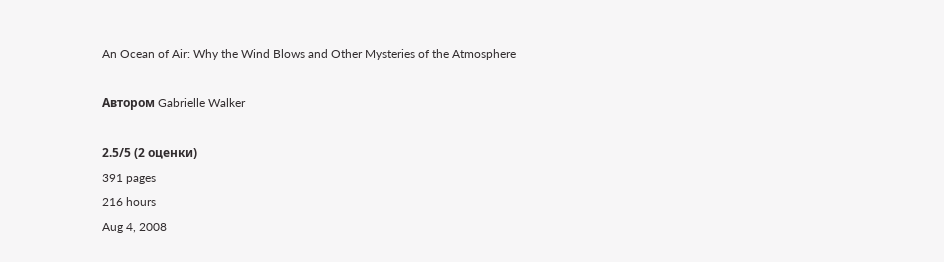An Ocean of Air: Why the Wind Blows and Other Mysteries of the Atmosphere

Автором Gabrielle Walker

2.5/5 (2 оценки)
391 pages
216 hours
Aug 4, 2008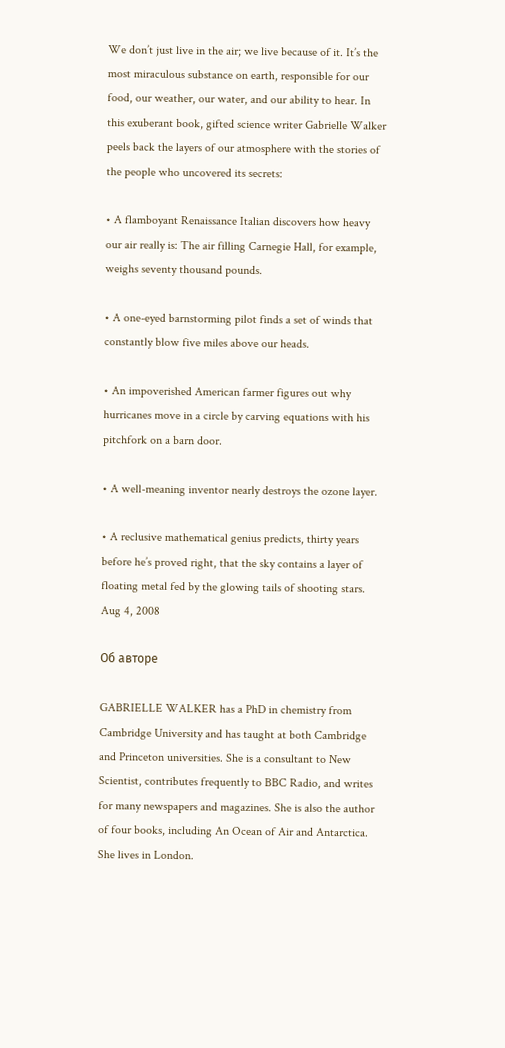We don’t just live in the air; we live because of it. It’s the most miraculous substance on earth, responsible for our food, our weather, our water, and our ability to hear. In this exuberant book, gifted science writer Gabrielle Walker peels back the layers of our atmosphere with the stories of the people who uncovered its secrets:

• A flamboyant Renaissance Italian discovers how heavy our air really is: The air filling Carnegie Hall, for example, weighs seventy thousand pounds.

• A one-eyed barnstorming pilot finds a set of winds that constantly blow five miles above our heads.

• An impoverished American farmer figures out why hurricanes move in a circle by carving equations with his pitchfork on a barn door.

• A well-meaning inventor nearly destroys the ozone layer.

• A reclusive mathematical genius predicts, thirty years before he’s proved right, that the sky contains a layer of floating metal fed by the glowing tails of shooting stars.
Aug 4, 2008

Об авторе

GABRIELLE WALKER has a PhD in chemistry from Cambridge University and has taught at both Cambridge and Princeton universities. She is a consultant to New Scientist, contributes frequently to BBC Radio, and writes for many newspapers and magazines. She is also the author of four books, including An Ocean of Air and Antarctica. She lives in London.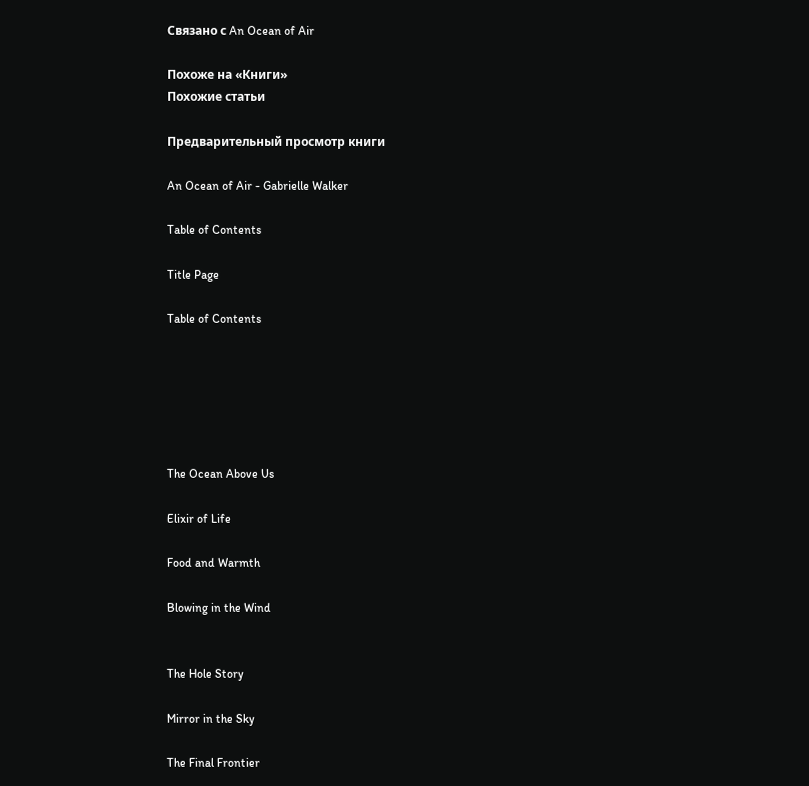Связано с An Ocean of Air

Похоже на «Книги»
Похожие статьи

Предварительный просмотр книги

An Ocean of Air - Gabrielle Walker

Table of Contents

Title Page

Table of Contents






The Ocean Above Us

Elixir of Life

Food and Warmth

Blowing in the Wind


The Hole Story

Mirror in the Sky

The Final Frontier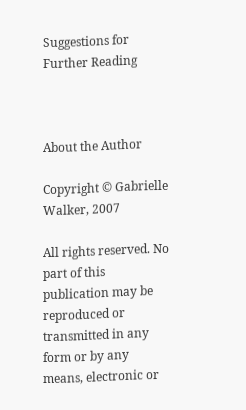Suggestions for Further Reading



About the Author

Copyright © Gabrielle Walker, 2007

All rights reserved. No part of this publication may be reproduced or transmitted in any form or by any means, electronic or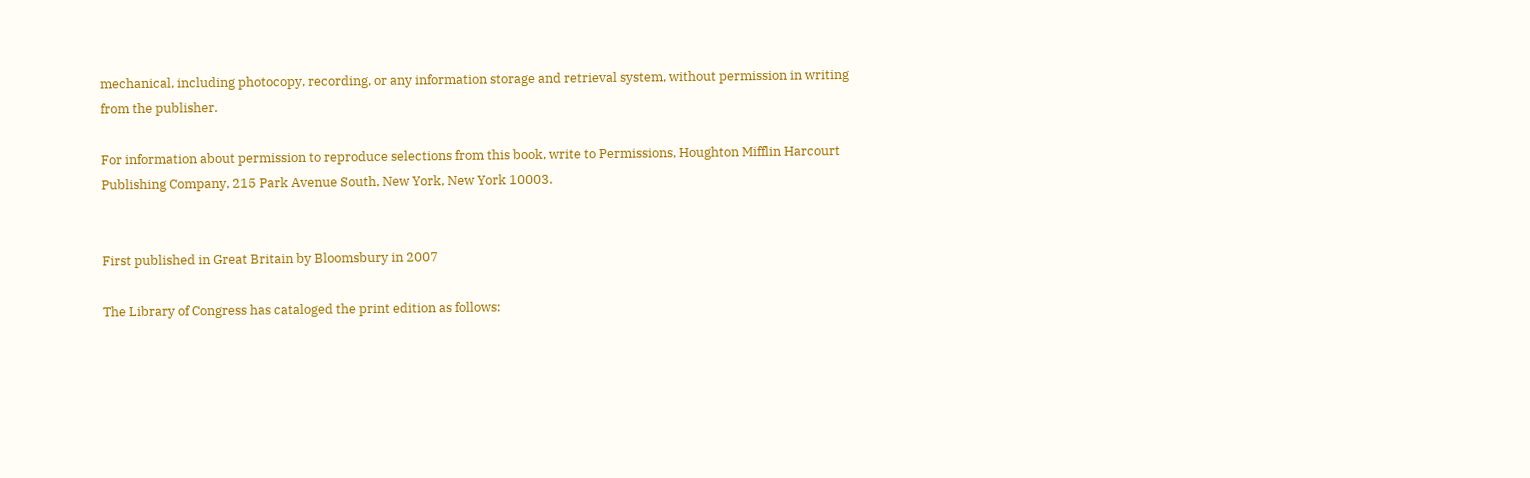mechanical, including photocopy, recording, or any information storage and retrieval system, without permission in writing from the publisher.

For information about permission to reproduce selections from this book, write to Permissions, Houghton Mifflin Harcourt Publishing Company, 215 Park Avenue South, New York, New York 10003.


First published in Great Britain by Bloomsbury in 2007

The Library of Congress has cataloged the print edition as follows: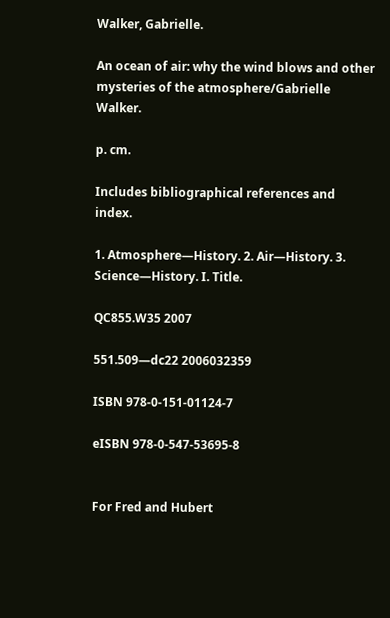Walker, Gabrielle.

An ocean of air: why the wind blows and other mysteries of the atmosphere/Gabrielle Walker.

p. cm.

Includes bibliographical references and index.

1. Atmosphere—History. 2. Air—History. 3. Science—History. I. Title.

QC855.W35 2007

551.509—dc22 2006032359

ISBN 978-0-151-01124-7

eISBN 978-0-547-53695-8


For Fred and Hubert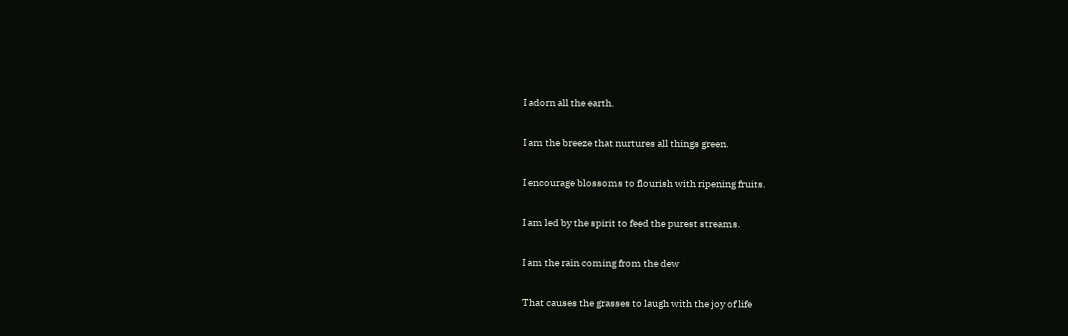I adorn all the earth.

I am the breeze that nurtures all things green.

I encourage blossoms to flourish with ripening fruits.

I am led by the spirit to feed the purest streams.

I am the rain coming from the dew

That causes the grasses to laugh with the joy of life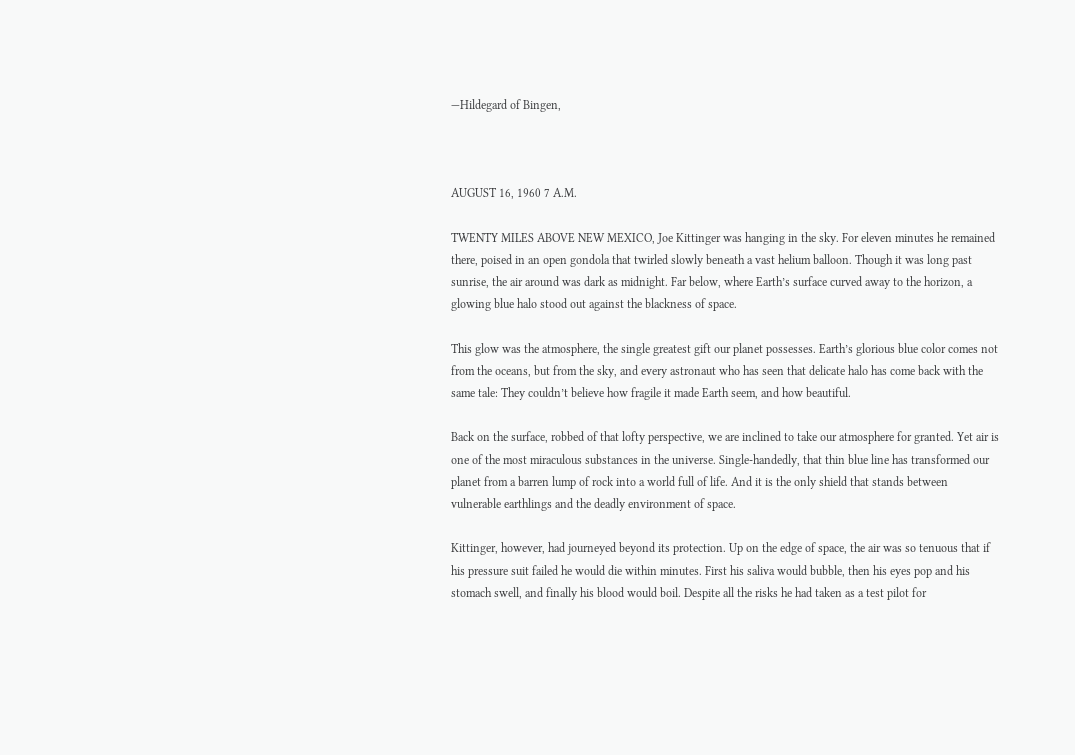—Hildegard of Bingen,



AUGUST 16, 1960 7 A.M.

TWENTY MILES ABOVE NEW MEXICO, Joe Kittinger was hanging in the sky. For eleven minutes he remained there, poised in an open gondola that twirled slowly beneath a vast helium balloon. Though it was long past sunrise, the air around was dark as midnight. Far below, where Earth’s surface curved away to the horizon, a glowing blue halo stood out against the blackness of space.

This glow was the atmosphere, the single greatest gift our planet possesses. Earth’s glorious blue color comes not from the oceans, but from the sky, and every astronaut who has seen that delicate halo has come back with the same tale: They couldn’t believe how fragile it made Earth seem, and how beautiful.

Back on the surface, robbed of that lofty perspective, we are inclined to take our atmosphere for granted. Yet air is one of the most miraculous substances in the universe. Single-handedly, that thin blue line has transformed our planet from a barren lump of rock into a world full of life. And it is the only shield that stands between vulnerable earthlings and the deadly environment of space.

Kittinger, however, had journeyed beyond its protection. Up on the edge of space, the air was so tenuous that if his pressure suit failed he would die within minutes. First his saliva would bubble, then his eyes pop and his stomach swell, and finally his blood would boil. Despite all the risks he had taken as a test pilot for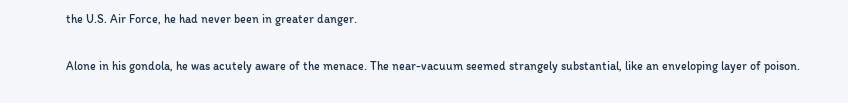the U.S. Air Force, he had never been in greater danger.

Alone in his gondola, he was acutely aware of the menace. The near-vacuum seemed strangely substantial, like an enveloping layer of poison.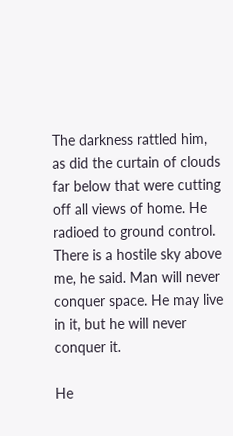The darkness rattled him, as did the curtain of clouds far below that were cutting off all views of home. He radioed to ground control. There is a hostile sky above me, he said. Man will never conquer space. He may live in it, but he will never conquer it.

He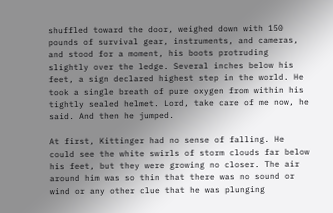shuffled toward the door, weighed down with 150 pounds of survival gear, instruments, and cameras, and stood for a moment, his boots protruding slightly over the ledge. Several inches below his feet, a sign declared highest step in the world. He took a single breath of pure oxygen from within his tightly sealed helmet. Lord, take care of me now, he said. And then he jumped.

At first, Kittinger had no sense of falling. He could see the white swirls of storm clouds far below his feet, but they were growing no closer. The air around him was so thin that there was no sound or wind or any other clue that he was plunging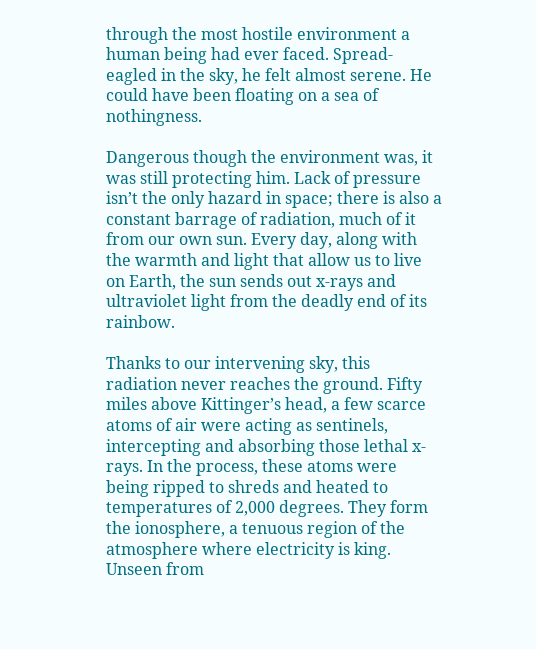through the most hostile environment a human being had ever faced. Spread-eagled in the sky, he felt almost serene. He could have been floating on a sea of nothingness.

Dangerous though the environment was, it was still protecting him. Lack of pressure isn’t the only hazard in space; there is also a constant barrage of radiation, much of it from our own sun. Every day, along with the warmth and light that allow us to live on Earth, the sun sends out x-rays and ultraviolet light from the deadly end of its rainbow.

Thanks to our intervening sky, this radiation never reaches the ground. Fifty miles above Kittinger’s head, a few scarce atoms of air were acting as sentinels, intercepting and absorbing those lethal x-rays. In the process, these atoms were being ripped to shreds and heated to temperatures of 2,000 degrees. They form the ionosphere, a tenuous region of the atmosphere where electricity is king. Unseen from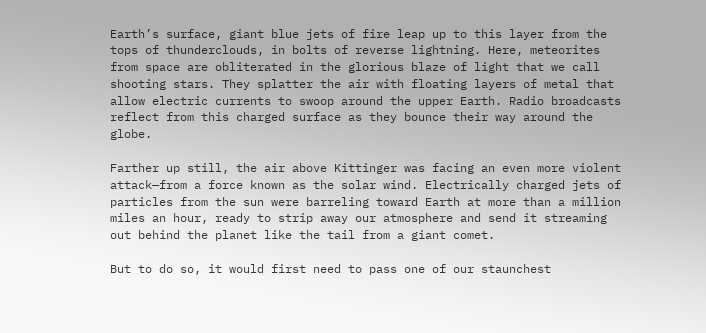Earth’s surface, giant blue jets of fire leap up to this layer from the tops of thunderclouds, in bolts of reverse lightning. Here, meteorites from space are obliterated in the glorious blaze of light that we call shooting stars. They splatter the air with floating layers of metal that allow electric currents to swoop around the upper Earth. Radio broadcasts reflect from this charged surface as they bounce their way around the globe.

Farther up still, the air above Kittinger was facing an even more violent attack—from a force known as the solar wind. Electrically charged jets of particles from the sun were barreling toward Earth at more than a million miles an hour, ready to strip away our atmosphere and send it streaming out behind the planet like the tail from a giant comet.

But to do so, it would first need to pass one of our staunchest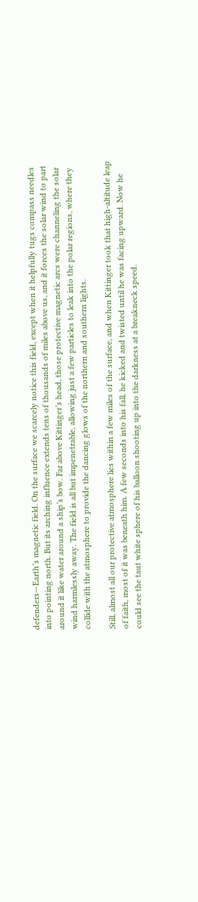defenders—Earth’s magnetic field. On the surface we scarcely notice this field, except when it helpfully tugs compass needles into pointing north. But its arching influence extends tens of thousands of miles above us, and it forces the solar wind to part around it like water around a ship’s bow. Far above Kittinger’s head, those protective magnetic arcs were channeling the solar wind harmlessly away. The field is all but impenetrable, allowing just a few particles to leak into the polar regions, where they collide with the atmosphere to provide the dancing glows of the northern and southern lights.

Still, almost all our protective atmosphere lies within a few miles of the surface, and when Kittinger took that high-altitude leap of faith, most of it was beneath him. A few seconds into his fall, he kicked and twisted until he was facing upward. Now he could see the taut white sphere of his balloon shooting up into the darkness at a breakneck speed.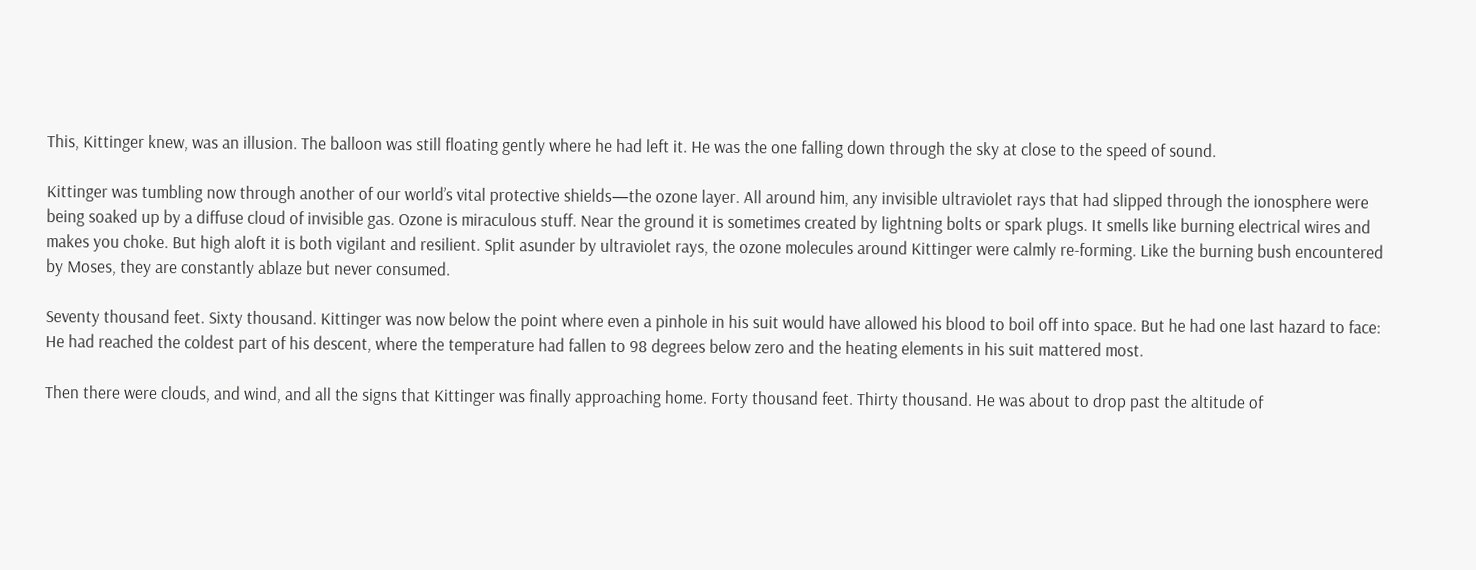This, Kittinger knew, was an illusion. The balloon was still floating gently where he had left it. He was the one falling down through the sky at close to the speed of sound.

Kittinger was tumbling now through another of our world’s vital protective shields—the ozone layer. All around him, any invisible ultraviolet rays that had slipped through the ionosphere were being soaked up by a diffuse cloud of invisible gas. Ozone is miraculous stuff. Near the ground it is sometimes created by lightning bolts or spark plugs. It smells like burning electrical wires and makes you choke. But high aloft it is both vigilant and resilient. Split asunder by ultraviolet rays, the ozone molecules around Kittinger were calmly re-forming. Like the burning bush encountered by Moses, they are constantly ablaze but never consumed.

Seventy thousand feet. Sixty thousand. Kittinger was now below the point where even a pinhole in his suit would have allowed his blood to boil off into space. But he had one last hazard to face: He had reached the coldest part of his descent, where the temperature had fallen to 98 degrees below zero and the heating elements in his suit mattered most.

Then there were clouds, and wind, and all the signs that Kittinger was finally approaching home. Forty thousand feet. Thirty thousand. He was about to drop past the altitude of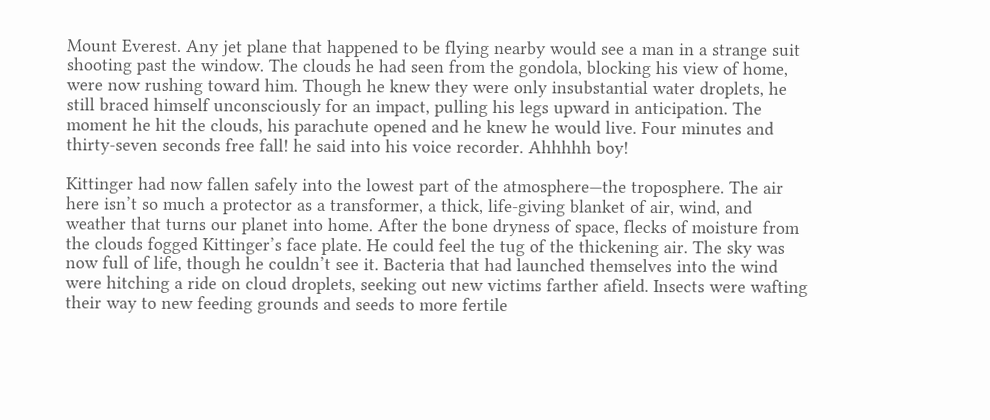Mount Everest. Any jet plane that happened to be flying nearby would see a man in a strange suit shooting past the window. The clouds he had seen from the gondola, blocking his view of home, were now rushing toward him. Though he knew they were only insubstantial water droplets, he still braced himself unconsciously for an impact, pulling his legs upward in anticipation. The moment he hit the clouds, his parachute opened and he knew he would live. Four minutes and thirty-seven seconds free fall! he said into his voice recorder. Ahhhhh boy!

Kittinger had now fallen safely into the lowest part of the atmosphere—the troposphere. The air here isn’t so much a protector as a transformer, a thick, life-giving blanket of air, wind, and weather that turns our planet into home. After the bone dryness of space, flecks of moisture from the clouds fogged Kittinger’s face plate. He could feel the tug of the thickening air. The sky was now full of life, though he couldn’t see it. Bacteria that had launched themselves into the wind were hitching a ride on cloud droplets, seeking out new victims farther afield. Insects were wafting their way to new feeding grounds and seeds to more fertile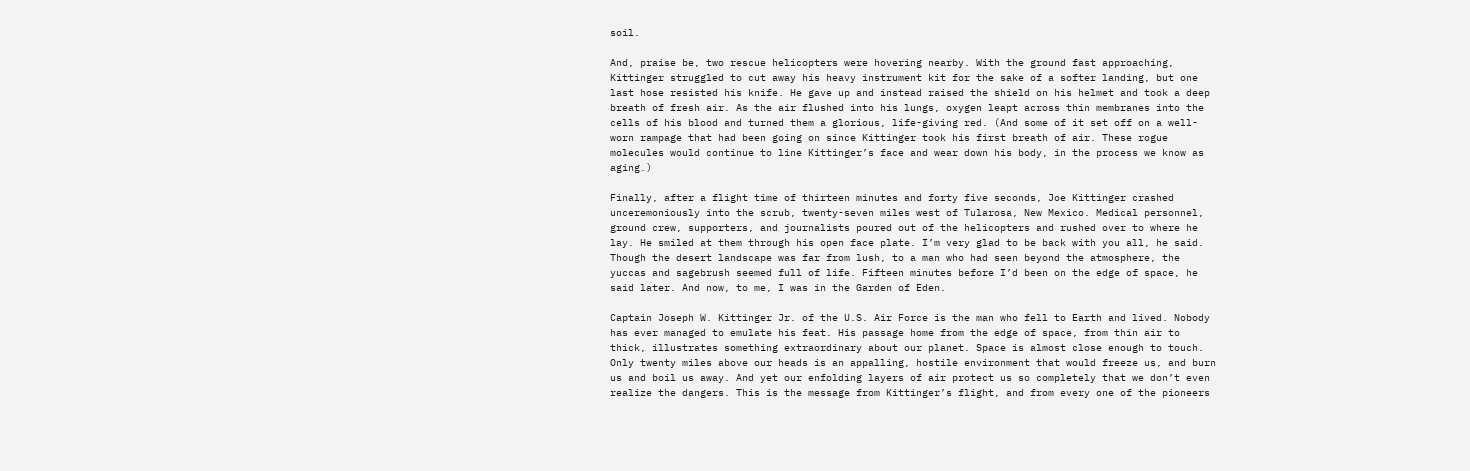soil.

And, praise be, two rescue helicopters were hovering nearby. With the ground fast approaching, Kittinger struggled to cut away his heavy instrument kit for the sake of a softer landing, but one last hose resisted his knife. He gave up and instead raised the shield on his helmet and took a deep breath of fresh air. As the air flushed into his lungs, oxygen leapt across thin membranes into the cells of his blood and turned them a glorious, life-giving red. (And some of it set off on a well-worn rampage that had been going on since Kittinger took his first breath of air. These rogue molecules would continue to line Kittinger’s face and wear down his body, in the process we know as aging.)

Finally, after a flight time of thirteen minutes and forty five seconds, Joe Kittinger crashed unceremoniously into the scrub, twenty-seven miles west of Tularosa, New Mexico. Medical personnel, ground crew, supporters, and journalists poured out of the helicopters and rushed over to where he lay. He smiled at them through his open face plate. I’m very glad to be back with you all, he said. Though the desert landscape was far from lush, to a man who had seen beyond the atmosphere, the yuccas and sagebrush seemed full of life. Fifteen minutes before I’d been on the edge of space, he said later. And now, to me, I was in the Garden of Eden.

Captain Joseph W. Kittinger Jr. of the U.S. Air Force is the man who fell to Earth and lived. Nobody has ever managed to emulate his feat. His passage home from the edge of space, from thin air to thick, illustrates something extraordinary about our planet. Space is almost close enough to touch. Only twenty miles above our heads is an appalling, hostile environment that would freeze us, and burn us and boil us away. And yet our enfolding layers of air protect us so completely that we don’t even realize the dangers. This is the message from Kittinger’s flight, and from every one of the pioneers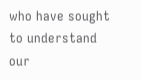who have sought to understand our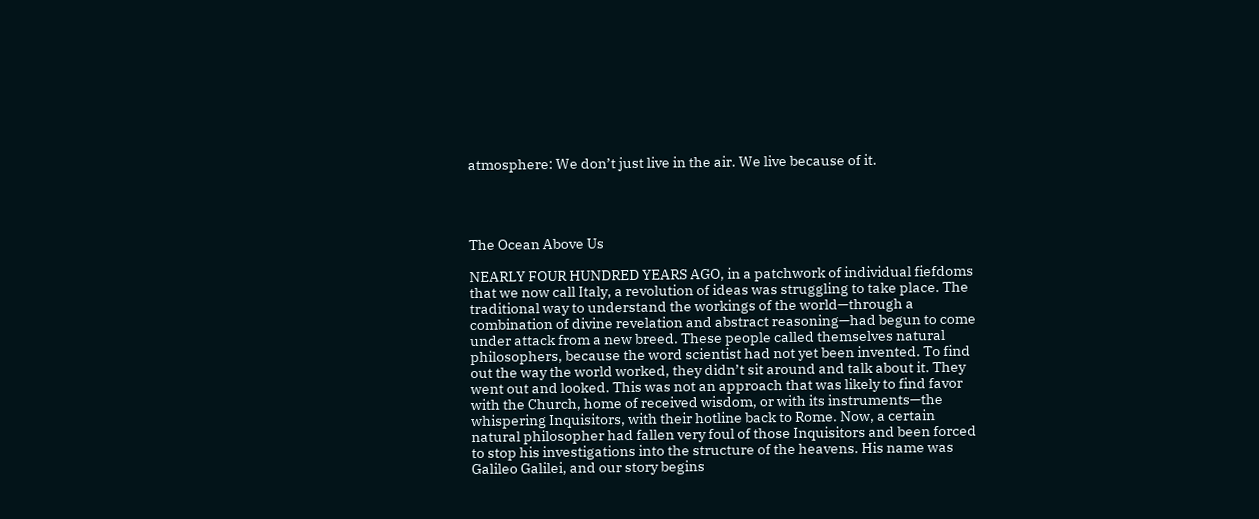atmosphere: We don’t just live in the air. We live because of it.




The Ocean Above Us

NEARLY FOUR HUNDRED YEARS AGO, in a patchwork of individual fiefdoms that we now call Italy, a revolution of ideas was struggling to take place. The traditional way to understand the workings of the world—through a combination of divine revelation and abstract reasoning—had begun to come under attack from a new breed. These people called themselves natural philosophers, because the word scientist had not yet been invented. To find out the way the world worked, they didn’t sit around and talk about it. They went out and looked. This was not an approach that was likely to find favor with the Church, home of received wisdom, or with its instruments—the whispering Inquisitors, with their hotline back to Rome. Now, a certain natural philosopher had fallen very foul of those Inquisitors and been forced to stop his investigations into the structure of the heavens. His name was Galileo Galilei, and our story begins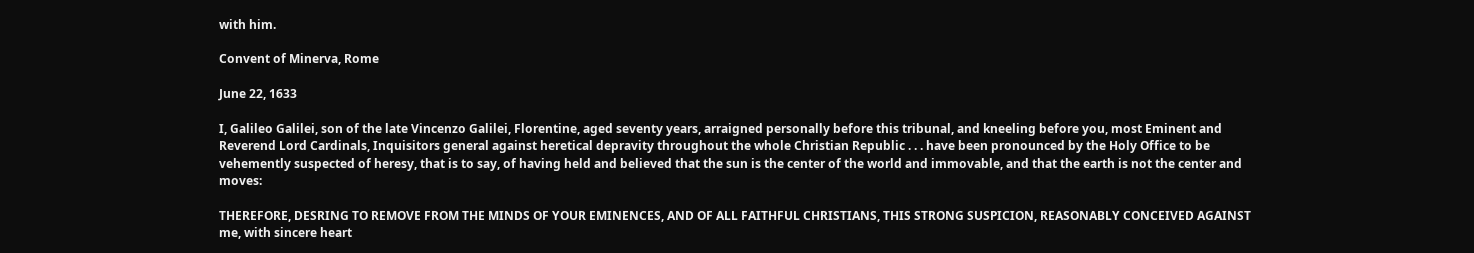with him.

Convent of Minerva, Rome

June 22, 1633

I, Galileo Galilei, son of the late Vincenzo Galilei, Florentine, aged seventy years, arraigned personally before this tribunal, and kneeling before you, most Eminent and Reverend Lord Cardinals, Inquisitors general against heretical depravity throughout the whole Christian Republic . . . have been pronounced by the Holy Office to be vehemently suspected of heresy, that is to say, of having held and believed that the sun is the center of the world and immovable, and that the earth is not the center and moves:

THEREFORE, DESRING TO REMOVE FROM THE MINDS OF YOUR EMINENCES, AND OF ALL FAITHFUL CHRISTIANS, THIS STRONG SUSPICION, REASONABLY CONCEIVED AGAINST me, with sincere heart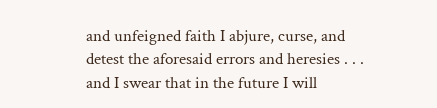and unfeigned faith I abjure, curse, and detest the aforesaid errors and heresies . . . and I swear that in the future I will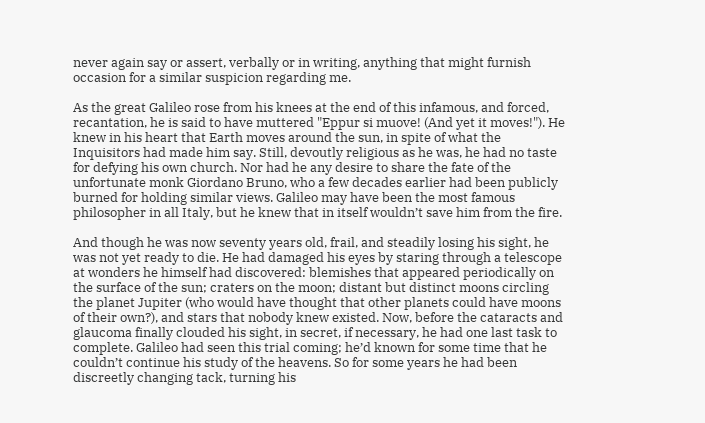never again say or assert, verbally or in writing, anything that might furnish occasion for a similar suspicion regarding me.

As the great Galileo rose from his knees at the end of this infamous, and forced, recantation, he is said to have muttered "Eppur si muove! (And yet it moves!"). He knew in his heart that Earth moves around the sun, in spite of what the Inquisitors had made him say. Still, devoutly religious as he was, he had no taste for defying his own church. Nor had he any desire to share the fate of the unfortunate monk Giordano Bruno, who a few decades earlier had been publicly burned for holding similar views. Galileo may have been the most famous philosopher in all Italy, but he knew that in itself wouldn’t save him from the fire.

And though he was now seventy years old, frail, and steadily losing his sight, he was not yet ready to die. He had damaged his eyes by staring through a telescope at wonders he himself had discovered: blemishes that appeared periodically on the surface of the sun; craters on the moon; distant but distinct moons circling the planet Jupiter (who would have thought that other planets could have moons of their own?), and stars that nobody knew existed. Now, before the cataracts and glaucoma finally clouded his sight, in secret, if necessary, he had one last task to complete. Galileo had seen this trial coming; he’d known for some time that he couldn’t continue his study of the heavens. So for some years he had been discreetly changing tack, turning his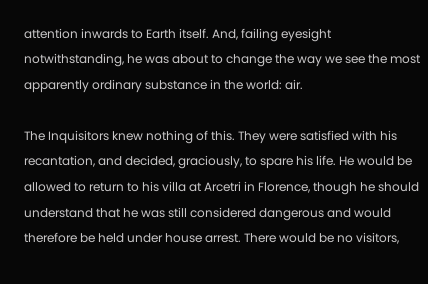attention inwards to Earth itself. And, failing eyesight notwithstanding, he was about to change the way we see the most apparently ordinary substance in the world: air.

The Inquisitors knew nothing of this. They were satisfied with his recantation, and decided, graciously, to spare his life. He would be allowed to return to his villa at Arcetri in Florence, though he should understand that he was still considered dangerous and would therefore be held under house arrest. There would be no visitors,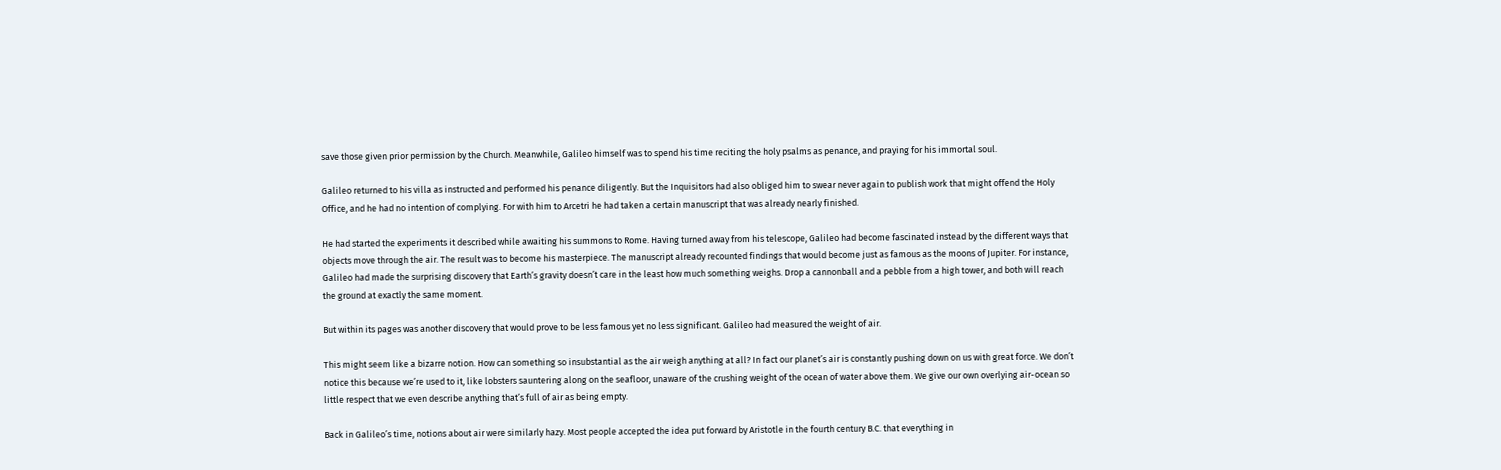save those given prior permission by the Church. Meanwhile, Galileo himself was to spend his time reciting the holy psalms as penance, and praying for his immortal soul.

Galileo returned to his villa as instructed and performed his penance diligently. But the Inquisitors had also obliged him to swear never again to publish work that might offend the Holy Office, and he had no intention of complying. For with him to Arcetri he had taken a certain manuscript that was already nearly finished.

He had started the experiments it described while awaiting his summons to Rome. Having turned away from his telescope, Galileo had become fascinated instead by the different ways that objects move through the air. The result was to become his masterpiece. The manuscript already recounted findings that would become just as famous as the moons of Jupiter. For instance, Galileo had made the surprising discovery that Earth’s gravity doesn’t care in the least how much something weighs. Drop a cannonball and a pebble from a high tower, and both will reach the ground at exactly the same moment.

But within its pages was another discovery that would prove to be less famous yet no less significant. Galileo had measured the weight of air.

This might seem like a bizarre notion. How can something so insubstantial as the air weigh anything at all? In fact our planet’s air is constantly pushing down on us with great force. We don’t notice this because we’re used to it, like lobsters sauntering along on the seafloor, unaware of the crushing weight of the ocean of water above them. We give our own overlying air-ocean so little respect that we even describe anything that’s full of air as being empty.

Back in Galileo’s time, notions about air were similarly hazy. Most people accepted the idea put forward by Aristotle in the fourth century B.C. that everything in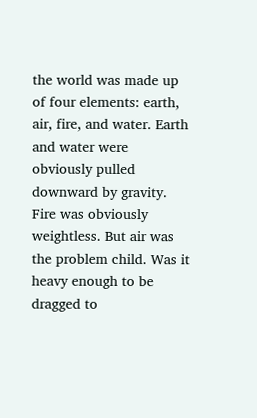the world was made up of four elements: earth, air, fire, and water. Earth and water were obviously pulled downward by gravity. Fire was obviously weightless. But air was the problem child. Was it heavy enough to be dragged to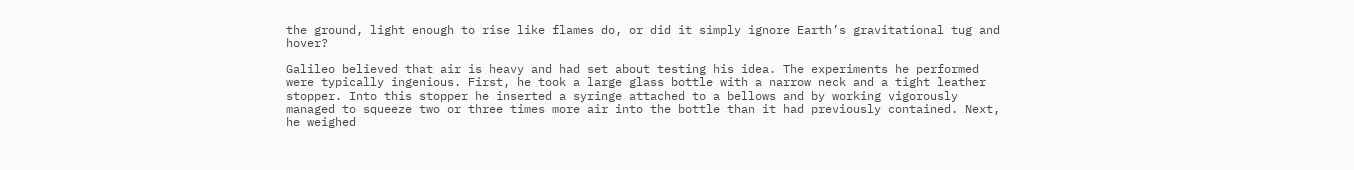the ground, light enough to rise like flames do, or did it simply ignore Earth’s gravitational tug and hover?

Galileo believed that air is heavy and had set about testing his idea. The experiments he performed were typically ingenious. First, he took a large glass bottle with a narrow neck and a tight leather stopper. Into this stopper he inserted a syringe attached to a bellows and by working vigorously managed to squeeze two or three times more air into the bottle than it had previously contained. Next, he weighed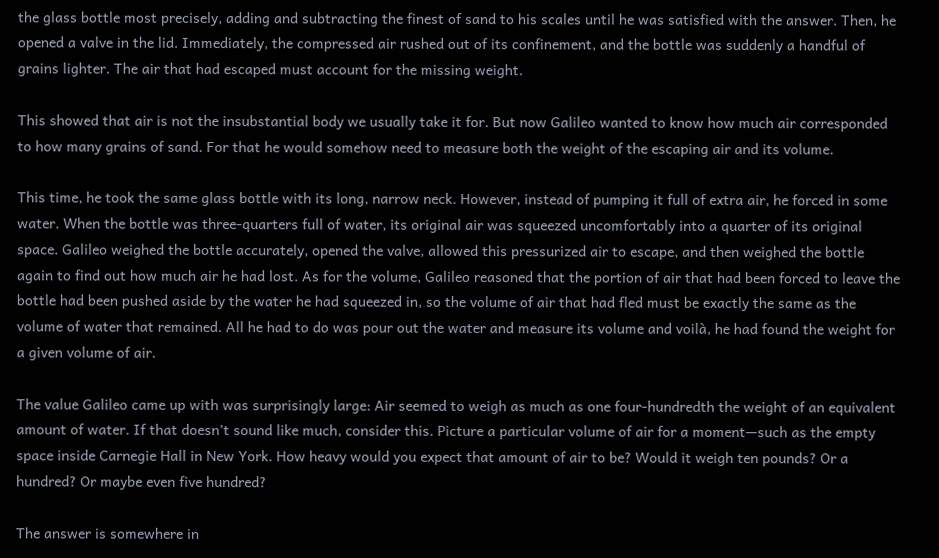the glass bottle most precisely, adding and subtracting the finest of sand to his scales until he was satisfied with the answer. Then, he opened a valve in the lid. Immediately, the compressed air rushed out of its confinement, and the bottle was suddenly a handful of grains lighter. The air that had escaped must account for the missing weight.

This showed that air is not the insubstantial body we usually take it for. But now Galileo wanted to know how much air corresponded to how many grains of sand. For that he would somehow need to measure both the weight of the escaping air and its volume.

This time, he took the same glass bottle with its long, narrow neck. However, instead of pumping it full of extra air, he forced in some water. When the bottle was three-quarters full of water, its original air was squeezed uncomfortably into a quarter of its original space. Galileo weighed the bottle accurately, opened the valve, allowed this pressurized air to escape, and then weighed the bottle again to find out how much air he had lost. As for the volume, Galileo reasoned that the portion of air that had been forced to leave the bottle had been pushed aside by the water he had squeezed in, so the volume of air that had fled must be exactly the same as the volume of water that remained. All he had to do was pour out the water and measure its volume and voilà, he had found the weight for a given volume of air.

The value Galileo came up with was surprisingly large: Air seemed to weigh as much as one four-hundredth the weight of an equivalent amount of water. If that doesn’t sound like much, consider this. Picture a particular volume of air for a moment—such as the empty space inside Carnegie Hall in New York. How heavy would you expect that amount of air to be? Would it weigh ten pounds? Or a hundred? Or maybe even five hundred?

The answer is somewhere in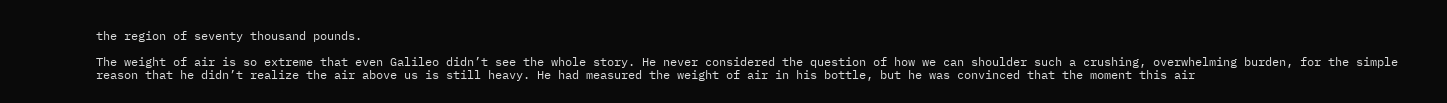the region of seventy thousand pounds.

The weight of air is so extreme that even Galileo didn’t see the whole story. He never considered the question of how we can shoulder such a crushing, overwhelming burden, for the simple reason that he didn’t realize the air above us is still heavy. He had measured the weight of air in his bottle, but he was convinced that the moment this air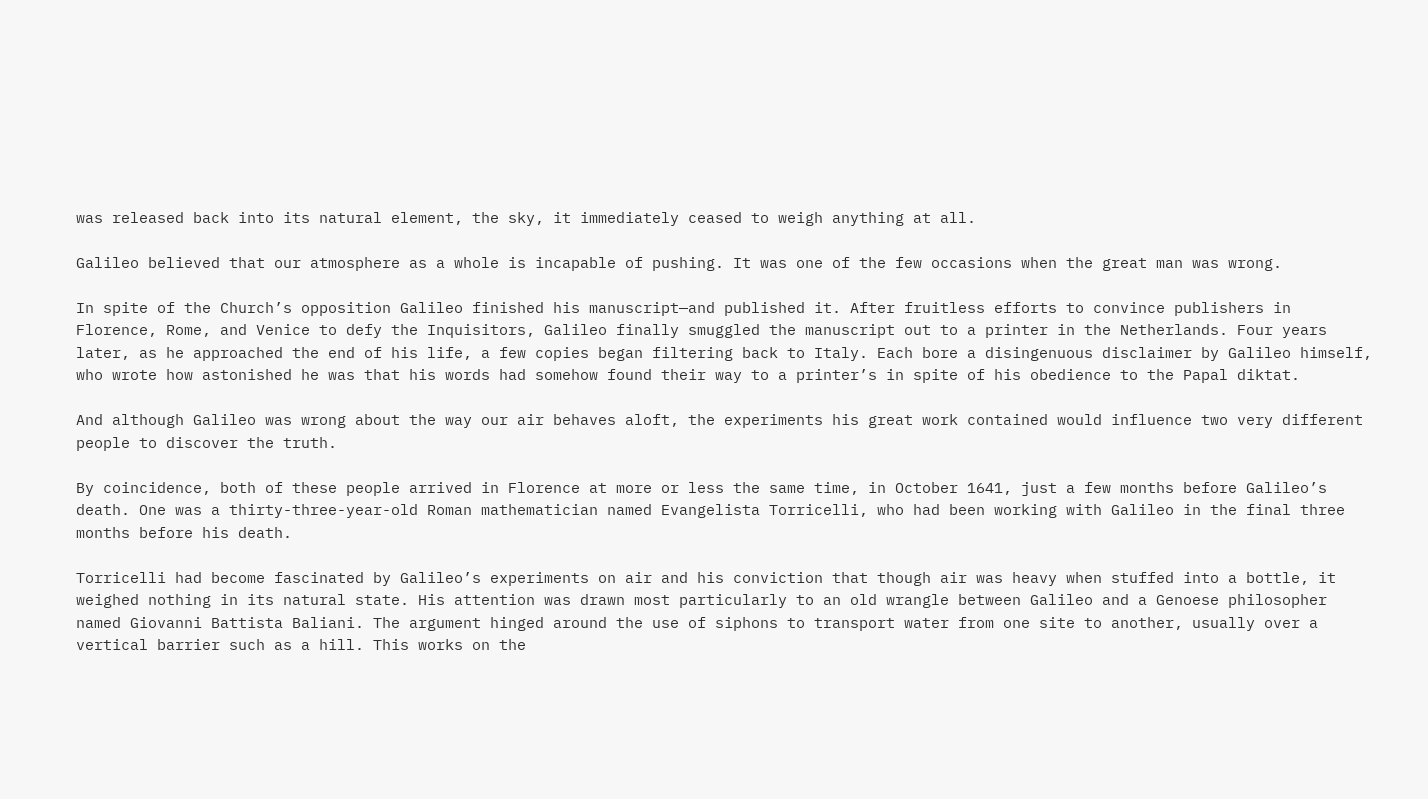was released back into its natural element, the sky, it immediately ceased to weigh anything at all.

Galileo believed that our atmosphere as a whole is incapable of pushing. It was one of the few occasions when the great man was wrong.

In spite of the Church’s opposition Galileo finished his manuscript—and published it. After fruitless efforts to convince publishers in Florence, Rome, and Venice to defy the Inquisitors, Galileo finally smuggled the manuscript out to a printer in the Netherlands. Four years later, as he approached the end of his life, a few copies began filtering back to Italy. Each bore a disingenuous disclaimer by Galileo himself, who wrote how astonished he was that his words had somehow found their way to a printer’s in spite of his obedience to the Papal diktat.

And although Galileo was wrong about the way our air behaves aloft, the experiments his great work contained would influence two very different people to discover the truth.

By coincidence, both of these people arrived in Florence at more or less the same time, in October 1641, just a few months before Galileo’s death. One was a thirty-three-year-old Roman mathematician named Evangelista Torricelli, who had been working with Galileo in the final three months before his death.

Torricelli had become fascinated by Galileo’s experiments on air and his conviction that though air was heavy when stuffed into a bottle, it weighed nothing in its natural state. His attention was drawn most particularly to an old wrangle between Galileo and a Genoese philosopher named Giovanni Battista Baliani. The argument hinged around the use of siphons to transport water from one site to another, usually over a vertical barrier such as a hill. This works on the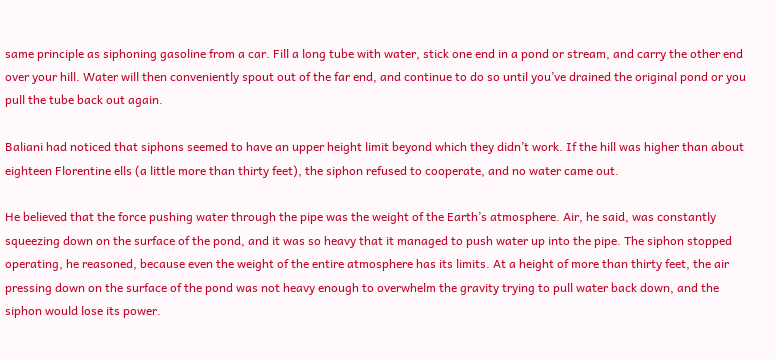same principle as siphoning gasoline from a car. Fill a long tube with water, stick one end in a pond or stream, and carry the other end over your hill. Water will then conveniently spout out of the far end, and continue to do so until you’ve drained the original pond or you pull the tube back out again.

Baliani had noticed that siphons seemed to have an upper height limit beyond which they didn’t work. If the hill was higher than about eighteen Florentine ells (a little more than thirty feet), the siphon refused to cooperate, and no water came out.

He believed that the force pushing water through the pipe was the weight of the Earth’s atmosphere. Air, he said, was constantly squeezing down on the surface of the pond, and it was so heavy that it managed to push water up into the pipe. The siphon stopped operating, he reasoned, because even the weight of the entire atmosphere has its limits. At a height of more than thirty feet, the air pressing down on the surface of the pond was not heavy enough to overwhelm the gravity trying to pull water back down, and the siphon would lose its power.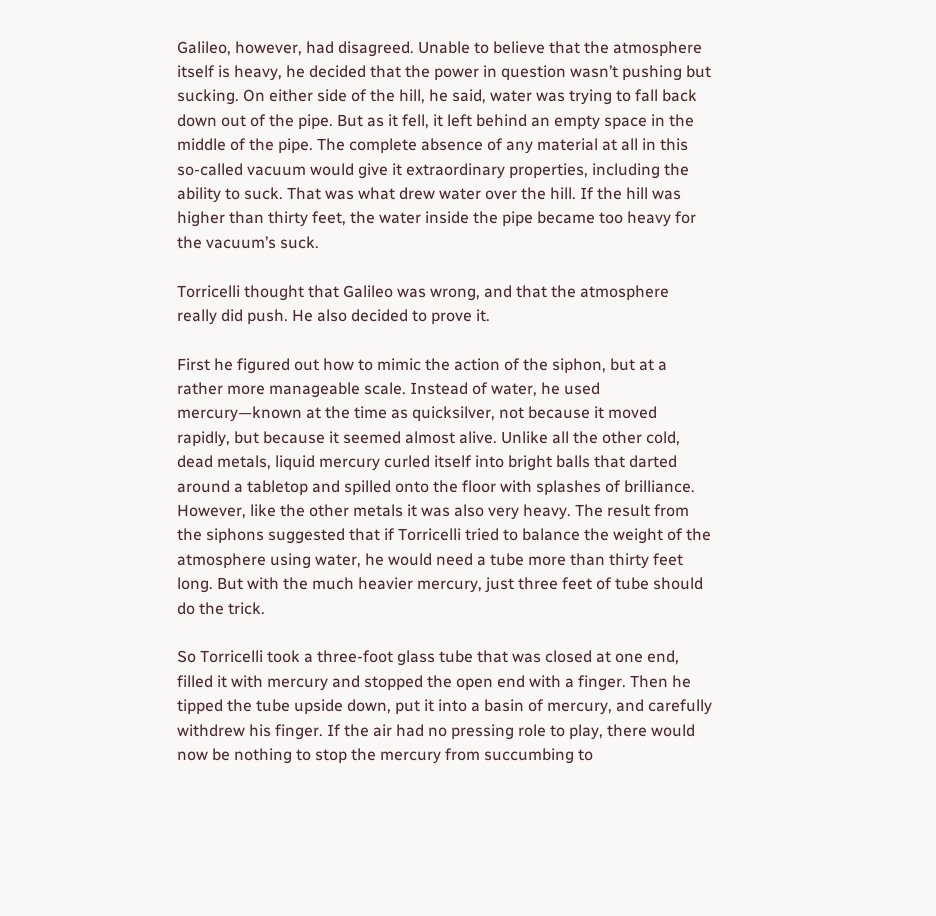Galileo, however, had disagreed. Unable to believe that the atmosphere itself is heavy, he decided that the power in question wasn’t pushing but sucking. On either side of the hill, he said, water was trying to fall back down out of the pipe. But as it fell, it left behind an empty space in the middle of the pipe. The complete absence of any material at all in this so-called vacuum would give it extraordinary properties, including the ability to suck. That was what drew water over the hill. If the hill was higher than thirty feet, the water inside the pipe became too heavy for the vacuum’s suck.

Torricelli thought that Galileo was wrong, and that the atmosphere really did push. He also decided to prove it.

First he figured out how to mimic the action of the siphon, but at a rather more manageable scale. Instead of water, he used mercury—known at the time as quicksilver, not because it moved rapidly, but because it seemed almost alive. Unlike all the other cold, dead metals, liquid mercury curled itself into bright balls that darted around a tabletop and spilled onto the floor with splashes of brilliance. However, like the other metals it was also very heavy. The result from the siphons suggested that if Torricelli tried to balance the weight of the atmosphere using water, he would need a tube more than thirty feet long. But with the much heavier mercury, just three feet of tube should do the trick.

So Torricelli took a three-foot glass tube that was closed at one end, filled it with mercury and stopped the open end with a finger. Then he tipped the tube upside down, put it into a basin of mercury, and carefully withdrew his finger. If the air had no pressing role to play, there would now be nothing to stop the mercury from succumbing to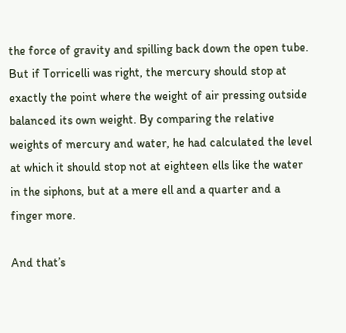the force of gravity and spilling back down the open tube. But if Torricelli was right, the mercury should stop at exactly the point where the weight of air pressing outside balanced its own weight. By comparing the relative weights of mercury and water, he had calculated the level at which it should stop not at eighteen ells like the water in the siphons, but at a mere ell and a quarter and a finger more.

And that’s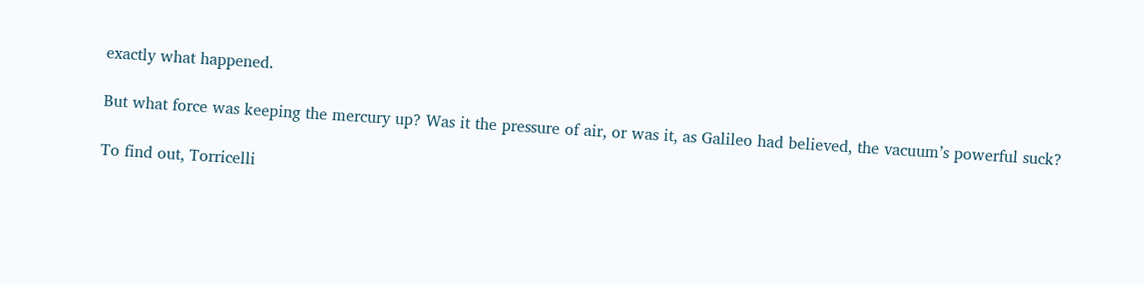exactly what happened.

But what force was keeping the mercury up? Was it the pressure of air, or was it, as Galileo had believed, the vacuum’s powerful suck?

To find out, Torricelli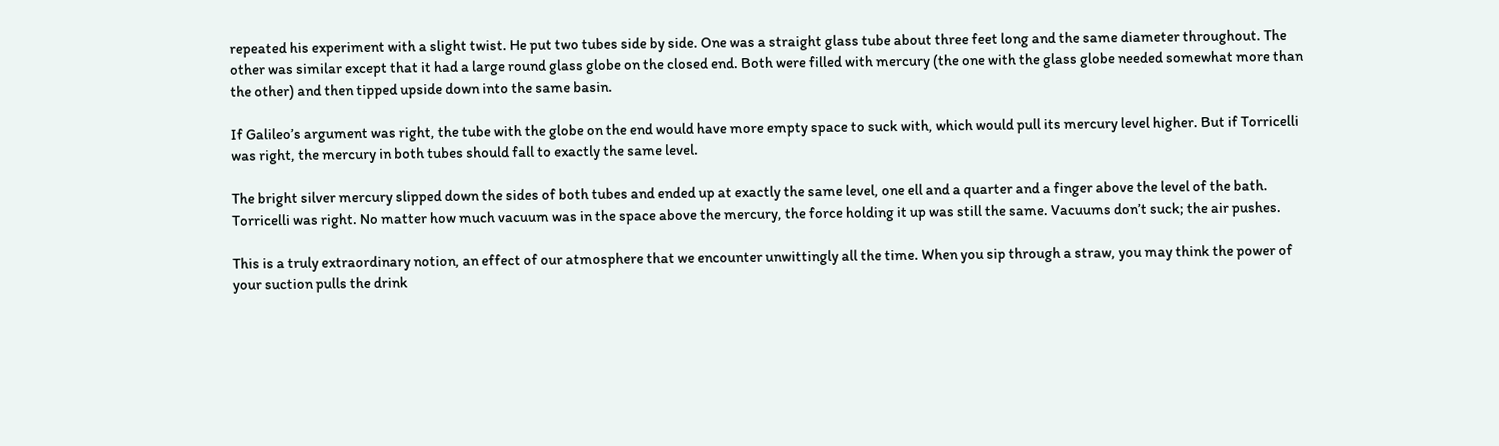repeated his experiment with a slight twist. He put two tubes side by side. One was a straight glass tube about three feet long and the same diameter throughout. The other was similar except that it had a large round glass globe on the closed end. Both were filled with mercury (the one with the glass globe needed somewhat more than the other) and then tipped upside down into the same basin.

If Galileo’s argument was right, the tube with the globe on the end would have more empty space to suck with, which would pull its mercury level higher. But if Torricelli was right, the mercury in both tubes should fall to exactly the same level.

The bright silver mercury slipped down the sides of both tubes and ended up at exactly the same level, one ell and a quarter and a finger above the level of the bath. Torricelli was right. No matter how much vacuum was in the space above the mercury, the force holding it up was still the same. Vacuums don’t suck; the air pushes.

This is a truly extraordinary notion, an effect of our atmosphere that we encounter unwittingly all the time. When you sip through a straw, you may think the power of your suction pulls the drink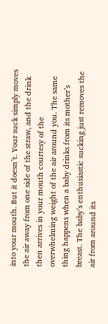into your mouth. But it doesn’t. Your suck simply moves the air away from one side of the straw, and the drink then arrives in your mouth courtesy of the overwhelming weight of the air around you. The same thing happens when a baby drinks from its mother’s breast. The baby’s enthusiastic sucking just removes the air from around its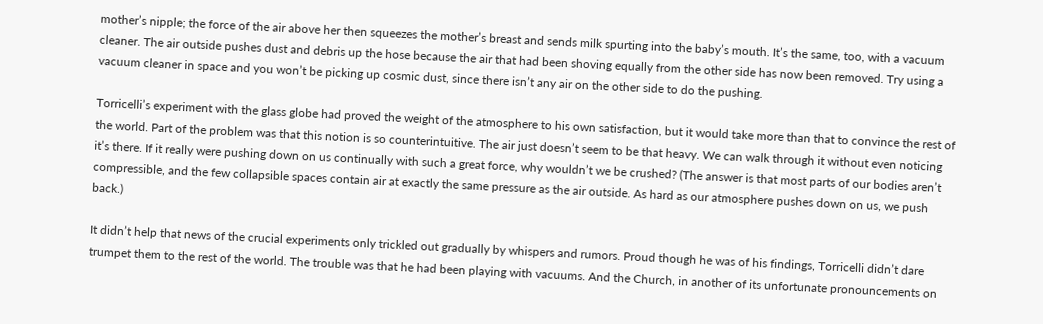mother’s nipple; the force of the air above her then squeezes the mother’s breast and sends milk spurting into the baby’s mouth. It’s the same, too, with a vacuum cleaner. The air outside pushes dust and debris up the hose because the air that had been shoving equally from the other side has now been removed. Try using a vacuum cleaner in space and you won’t be picking up cosmic dust, since there isn’t any air on the other side to do the pushing.

Torricelli’s experiment with the glass globe had proved the weight of the atmosphere to his own satisfaction, but it would take more than that to convince the rest of the world. Part of the problem was that this notion is so counterintuitive. The air just doesn’t seem to be that heavy. We can walk through it without even noticing it’s there. If it really were pushing down on us continually with such a great force, why wouldn’t we be crushed? (The answer is that most parts of our bodies aren’t compressible, and the few collapsible spaces contain air at exactly the same pressure as the air outside. As hard as our atmosphere pushes down on us, we push back.)

It didn’t help that news of the crucial experiments only trickled out gradually by whispers and rumors. Proud though he was of his findings, Torricelli didn’t dare trumpet them to the rest of the world. The trouble was that he had been playing with vacuums. And the Church, in another of its unfortunate pronouncements on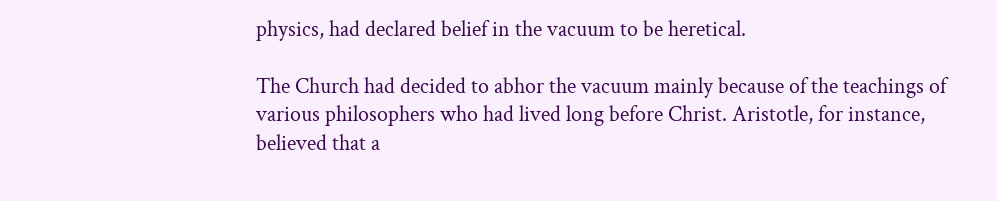physics, had declared belief in the vacuum to be heretical.

The Church had decided to abhor the vacuum mainly because of the teachings of various philosophers who had lived long before Christ. Aristotle, for instance, believed that a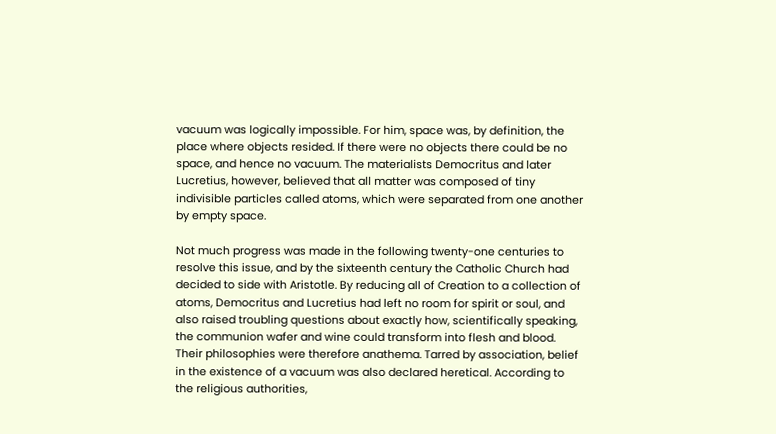vacuum was logically impossible. For him, space was, by definition, the place where objects resided. If there were no objects there could be no space, and hence no vacuum. The materialists Democritus and later Lucretius, however, believed that all matter was composed of tiny indivisible particles called atoms, which were separated from one another by empty space.

Not much progress was made in the following twenty-one centuries to resolve this issue, and by the sixteenth century the Catholic Church had decided to side with Aristotle. By reducing all of Creation to a collection of atoms, Democritus and Lucretius had left no room for spirit or soul, and also raised troubling questions about exactly how, scientifically speaking, the communion wafer and wine could transform into flesh and blood. Their philosophies were therefore anathema. Tarred by association, belief in the existence of a vacuum was also declared heretical. According to the religious authorities,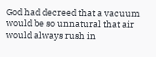God had decreed that a vacuum would be so unnatural that air would always rush in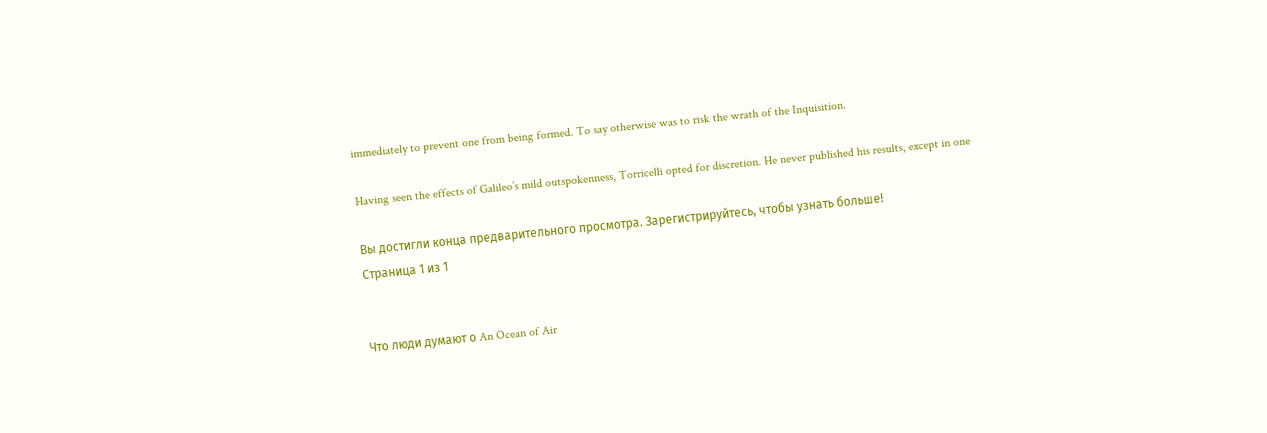immediately to prevent one from being formed. To say otherwise was to risk the wrath of the Inquisition.

Having seen the effects of Galileo’s mild outspokenness, Torricelli opted for discretion. He never published his results, except in one

Вы достигли конца предварительного просмотра. Зарегистрируйтесь, чтобы узнать больше!
Страница 1 из 1


Что люди думают о An Ocean of Air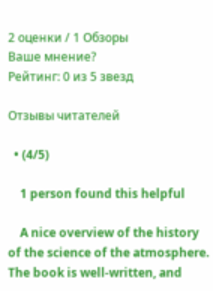2 оценки / 1 Обзоры
Ваше мнение?
Рейтинг: 0 из 5 звезд

Отзывы читателей

  • (4/5)

    1 person found this helpful

    A nice overview of the history of the science of the atmosphere. The book is well-written, and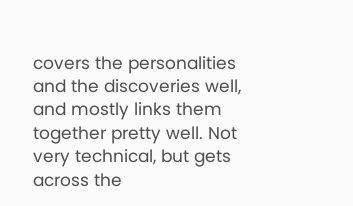covers the personalities and the discoveries well, and mostly links them together pretty well. Not very technical, but gets across the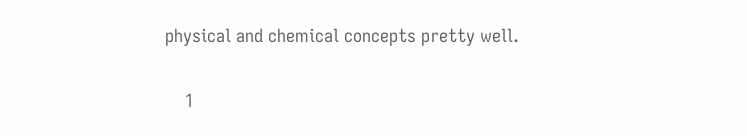physical and chemical concepts pretty well.

    1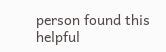person found this helpful